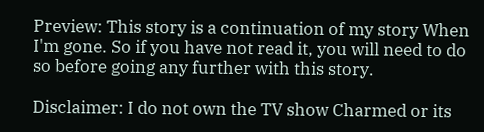Preview: This story is a continuation of my story When I'm gone. So if you have not read it, you will need to do so before going any further with this story.

Disclaimer: I do not own the TV show Charmed or its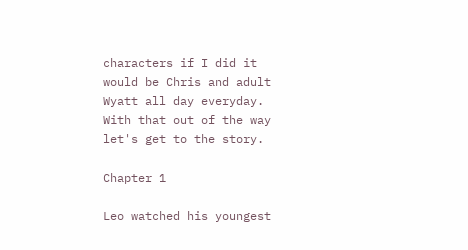characters if I did it would be Chris and adult Wyatt all day everyday. With that out of the way let's get to the story.

Chapter 1

Leo watched his youngest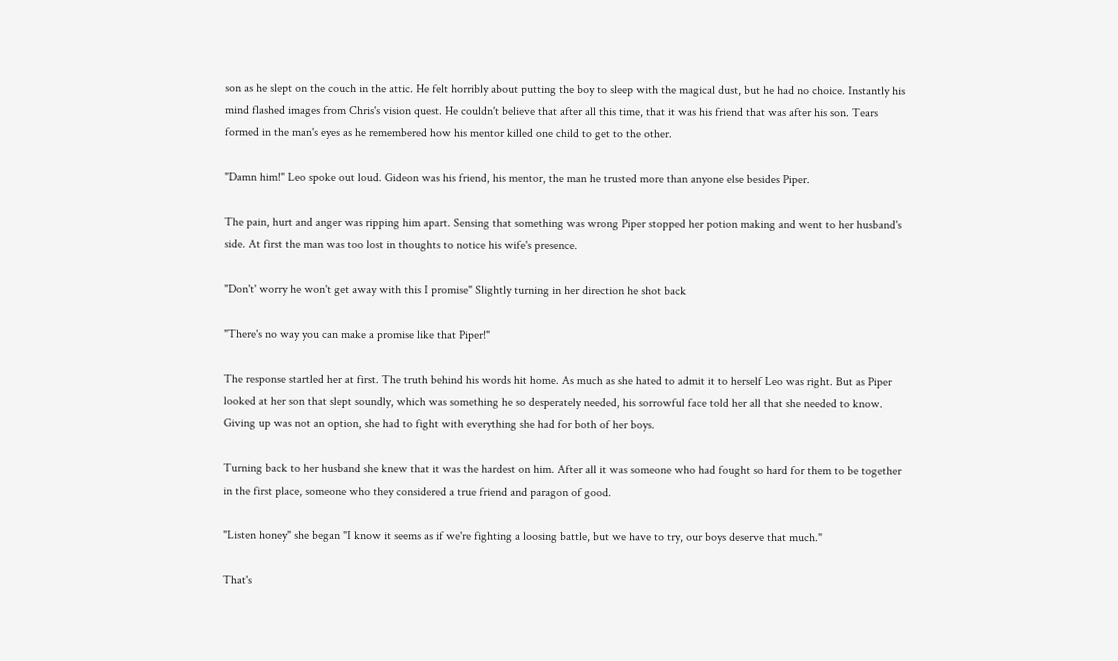son as he slept on the couch in the attic. He felt horribly about putting the boy to sleep with the magical dust, but he had no choice. Instantly his mind flashed images from Chris's vision quest. He couldn't believe that after all this time, that it was his friend that was after his son. Tears formed in the man's eyes as he remembered how his mentor killed one child to get to the other.

"Damn him!" Leo spoke out loud. Gideon was his friend, his mentor, the man he trusted more than anyone else besides Piper.

The pain, hurt and anger was ripping him apart. Sensing that something was wrong Piper stopped her potion making and went to her husband's side. At first the man was too lost in thoughts to notice his wife's presence.

"Don't' worry he won't get away with this I promise" Slightly turning in her direction he shot back

"There's no way you can make a promise like that Piper!"

The response startled her at first. The truth behind his words hit home. As much as she hated to admit it to herself Leo was right. But as Piper looked at her son that slept soundly, which was something he so desperately needed, his sorrowful face told her all that she needed to know. Giving up was not an option, she had to fight with everything she had for both of her boys.

Turning back to her husband she knew that it was the hardest on him. After all it was someone who had fought so hard for them to be together in the first place, someone who they considered a true friend and paragon of good.

"Listen honey" she began "I know it seems as if we're fighting a loosing battle, but we have to try, our boys deserve that much."

That's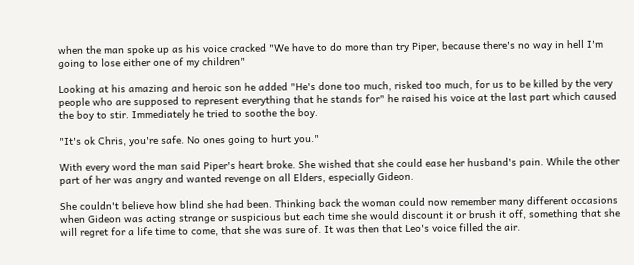when the man spoke up as his voice cracked "We have to do more than try Piper, because there's no way in hell I'm going to lose either one of my children"

Looking at his amazing and heroic son he added "He's done too much, risked too much, for us to be killed by the very people who are supposed to represent everything that he stands for" he raised his voice at the last part which caused the boy to stir. Immediately he tried to soothe the boy.

"It's ok Chris, you're safe. No ones going to hurt you."

With every word the man said Piper's heart broke. She wished that she could ease her husband's pain. While the other part of her was angry and wanted revenge on all Elders, especially Gideon.

She couldn't believe how blind she had been. Thinking back the woman could now remember many different occasions when Gideon was acting strange or suspicious but each time she would discount it or brush it off, something that she will regret for a life time to come, that she was sure of. It was then that Leo's voice filled the air.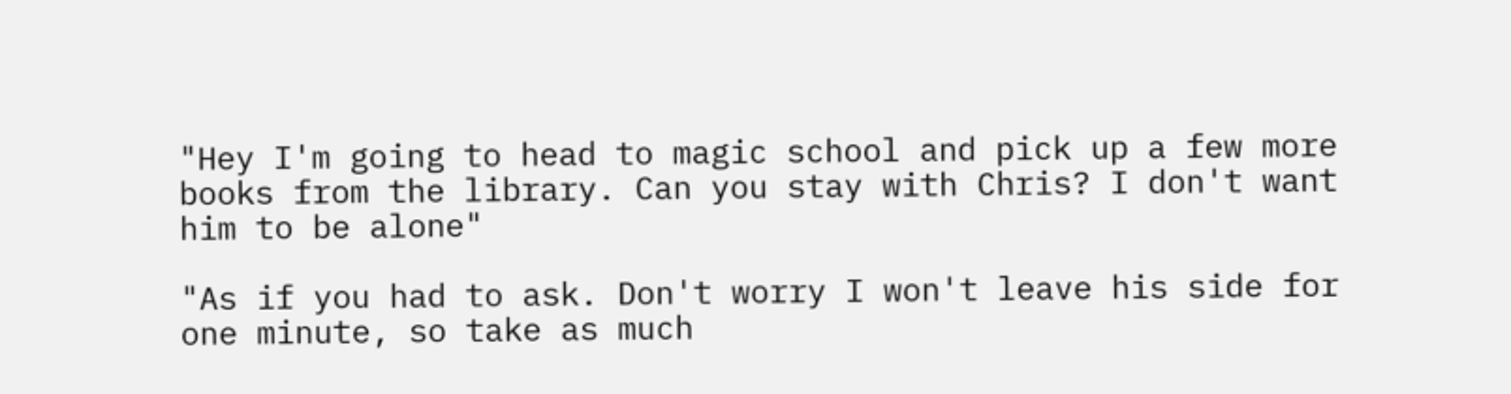"Hey I'm going to head to magic school and pick up a few more books from the library. Can you stay with Chris? I don't want him to be alone"

"As if you had to ask. Don't worry I won't leave his side for one minute, so take as much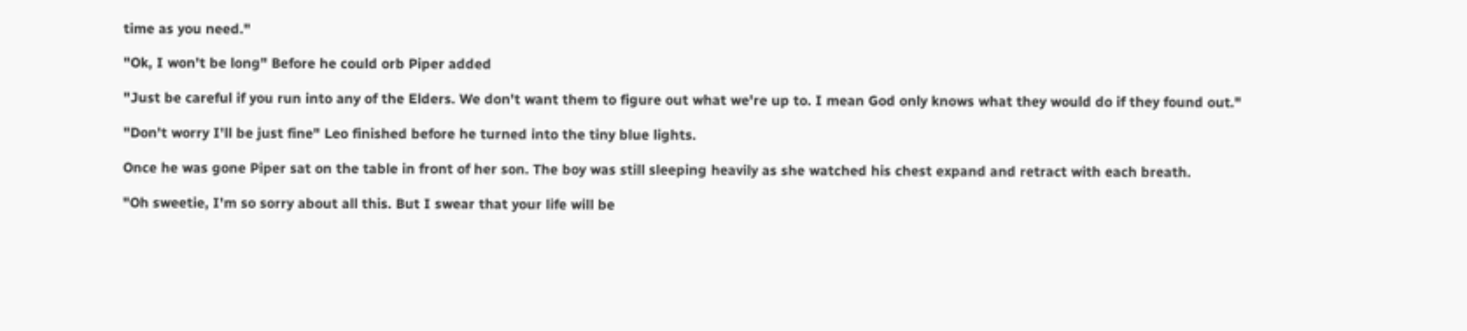time as you need."

"Ok, I won't be long" Before he could orb Piper added

"Just be careful if you run into any of the Elders. We don't want them to figure out what we're up to. I mean God only knows what they would do if they found out."

"Don't worry I'll be just fine" Leo finished before he turned into the tiny blue lights.

Once he was gone Piper sat on the table in front of her son. The boy was still sleeping heavily as she watched his chest expand and retract with each breath.

"Oh sweetie, I'm so sorry about all this. But I swear that your life will be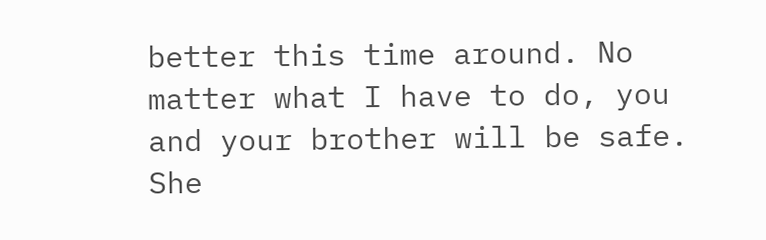better this time around. No matter what I have to do, you and your brother will be safe. She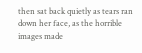then sat back quietly as tears ran down her face, as the horrible images made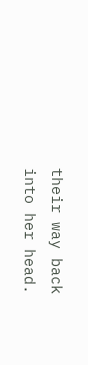their way back into her head.